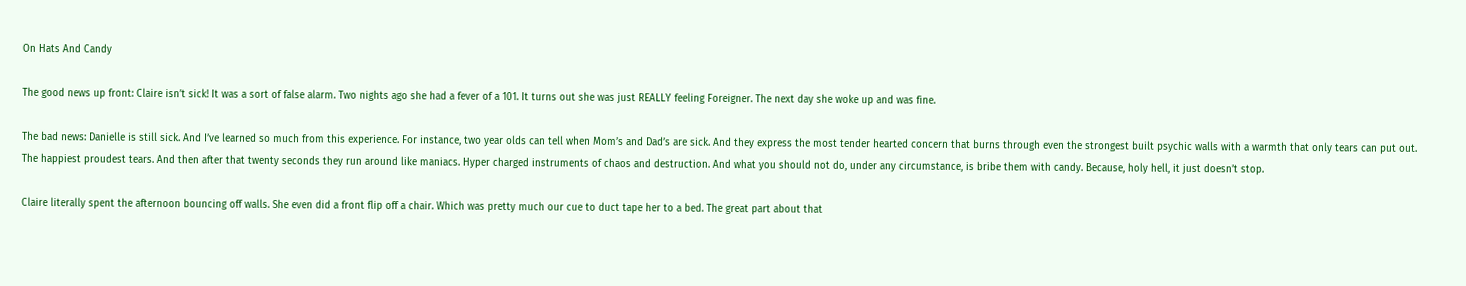On Hats And Candy

The good news up front: Claire isn’t sick! It was a sort of false alarm. Two nights ago she had a fever of a 101. It turns out she was just REALLY feeling Foreigner. The next day she woke up and was fine.

The bad news: Danielle is still sick. And I’ve learned so much from this experience. For instance, two year olds can tell when Mom’s and Dad’s are sick. And they express the most tender hearted concern that burns through even the strongest built psychic walls with a warmth that only tears can put out. The happiest proudest tears. And then after that twenty seconds they run around like maniacs. Hyper charged instruments of chaos and destruction. And what you should not do, under any circumstance, is bribe them with candy. Because, holy hell, it just doesn’t stop.

Claire literally spent the afternoon bouncing off walls. She even did a front flip off a chair. Which was pretty much our cue to duct tape her to a bed. The great part about that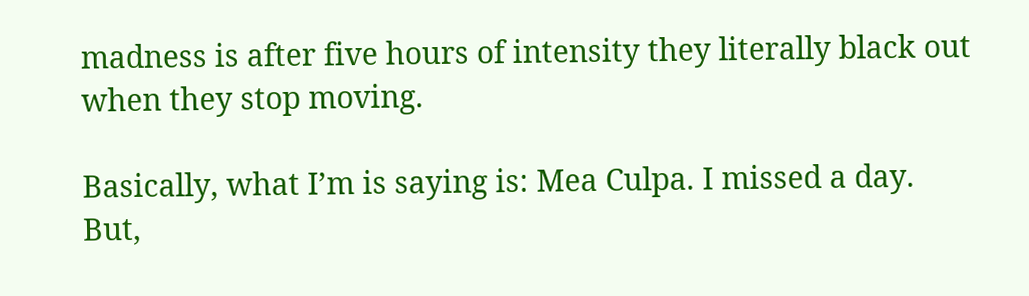madness is after five hours of intensity they literally black out when they stop moving.

Basically, what I’m is saying is: Mea Culpa. I missed a day. But,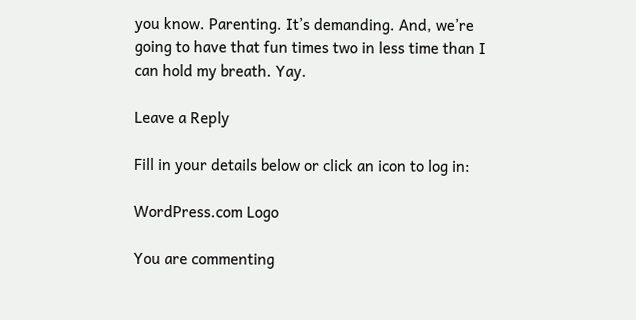you know. Parenting. It’s demanding. And, we’re going to have that fun times two in less time than I can hold my breath. Yay.

Leave a Reply

Fill in your details below or click an icon to log in:

WordPress.com Logo

You are commenting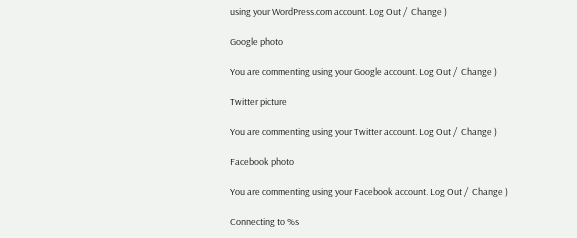using your WordPress.com account. Log Out /  Change )

Google photo

You are commenting using your Google account. Log Out /  Change )

Twitter picture

You are commenting using your Twitter account. Log Out /  Change )

Facebook photo

You are commenting using your Facebook account. Log Out /  Change )

Connecting to %s